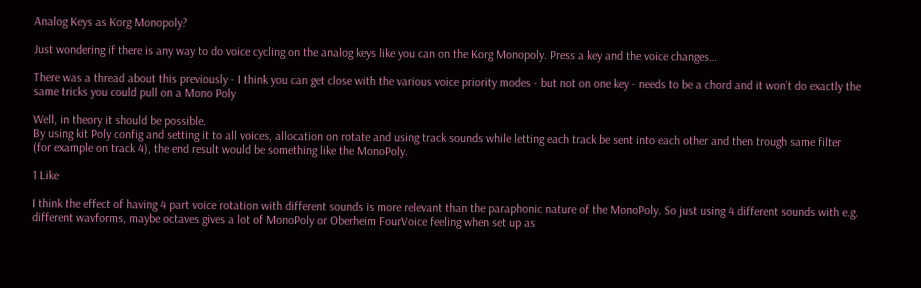Analog Keys as Korg Monopoly?

Just wondering if there is any way to do voice cycling on the analog keys like you can on the Korg Monopoly. Press a key and the voice changes…

There was a thread about this previously - I think you can get close with the various voice priority modes - but not on one key - needs to be a chord and it won’t do exactly the same tricks you could pull on a Mono Poly

Well, in theory it should be possible.
By using kit Poly config and setting it to all voices, allocation on rotate and using track sounds while letting each track be sent into each other and then trough same filter (for example on track 4), the end result would be something like the MonoPoly.

1 Like

I think the effect of having 4 part voice rotation with different sounds is more relevant than the paraphonic nature of the MonoPoly. So just using 4 different sounds with e.g. different wavforms, maybe octaves gives a lot of MonoPoly or Oberheim FourVoice feeling when set up as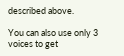described above.

You can also use only 3 voices to get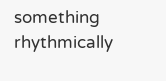something rhythmically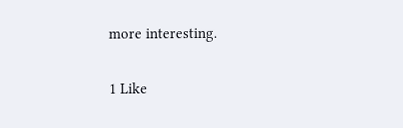more interesting.

1 Like